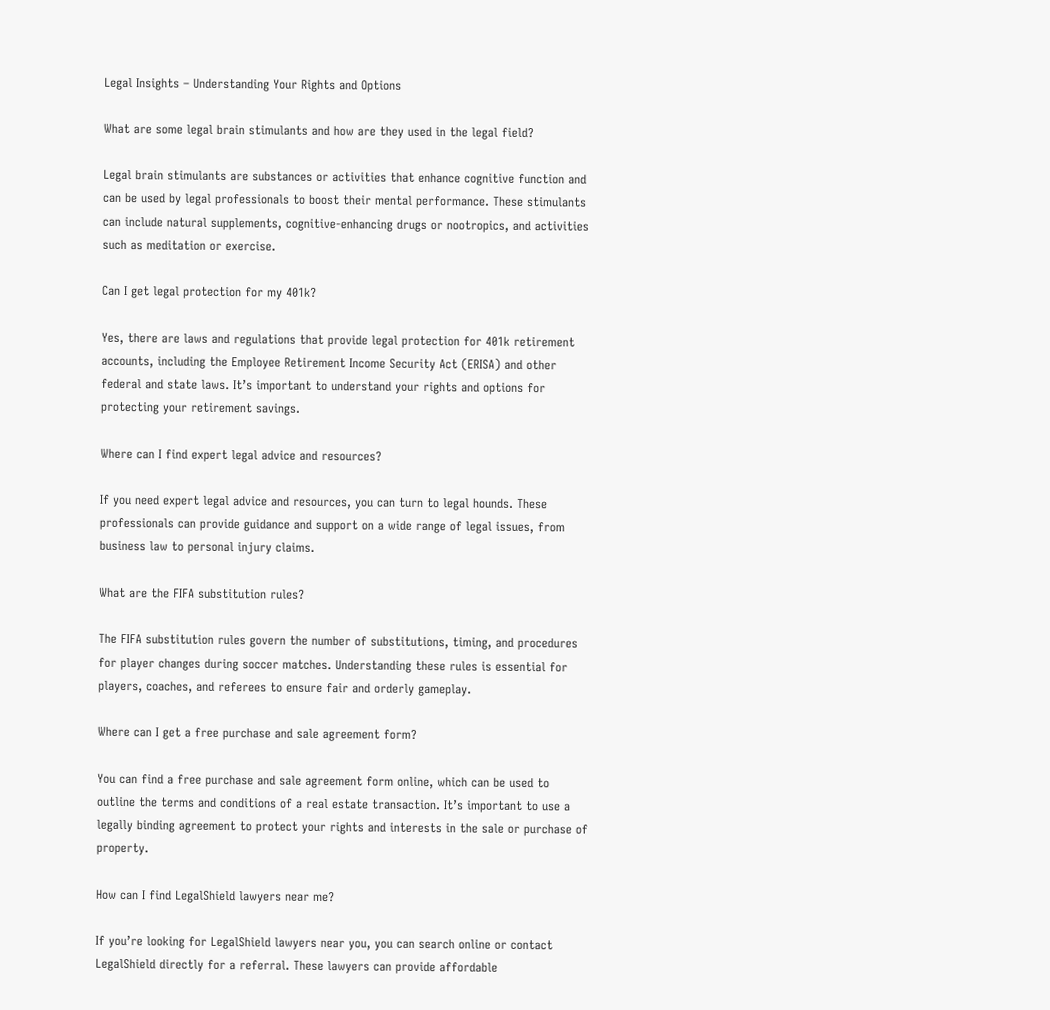Legal Insights – Understanding Your Rights and Options

What are some legal brain stimulants and how are they used in the legal field?

Legal brain stimulants are substances or activities that enhance cognitive function and can be used by legal professionals to boost their mental performance. These stimulants can include natural supplements, cognitive-enhancing drugs or nootropics, and activities such as meditation or exercise.

Can I get legal protection for my 401k?

Yes, there are laws and regulations that provide legal protection for 401k retirement accounts, including the Employee Retirement Income Security Act (ERISA) and other federal and state laws. It’s important to understand your rights and options for protecting your retirement savings.

Where can I find expert legal advice and resources?

If you need expert legal advice and resources, you can turn to legal hounds. These professionals can provide guidance and support on a wide range of legal issues, from business law to personal injury claims.

What are the FIFA substitution rules?

The FIFA substitution rules govern the number of substitutions, timing, and procedures for player changes during soccer matches. Understanding these rules is essential for players, coaches, and referees to ensure fair and orderly gameplay.

Where can I get a free purchase and sale agreement form?

You can find a free purchase and sale agreement form online, which can be used to outline the terms and conditions of a real estate transaction. It’s important to use a legally binding agreement to protect your rights and interests in the sale or purchase of property.

How can I find LegalShield lawyers near me?

If you’re looking for LegalShield lawyers near you, you can search online or contact LegalShield directly for a referral. These lawyers can provide affordable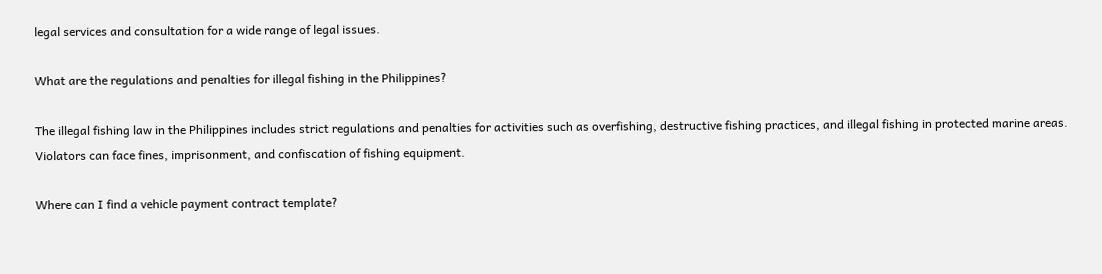legal services and consultation for a wide range of legal issues.

What are the regulations and penalties for illegal fishing in the Philippines?

The illegal fishing law in the Philippines includes strict regulations and penalties for activities such as overfishing, destructive fishing practices, and illegal fishing in protected marine areas. Violators can face fines, imprisonment, and confiscation of fishing equipment.

Where can I find a vehicle payment contract template?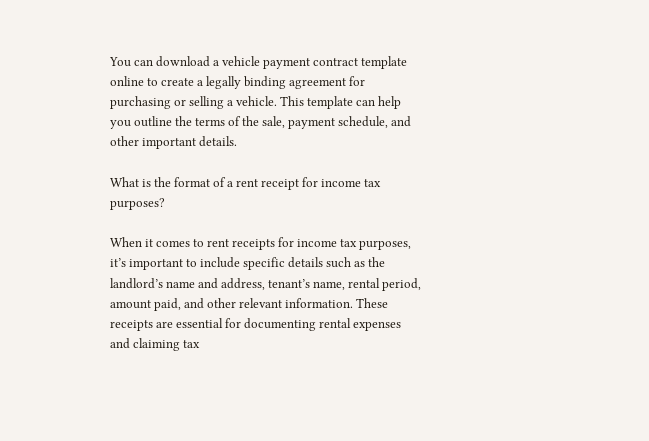You can download a vehicle payment contract template online to create a legally binding agreement for purchasing or selling a vehicle. This template can help you outline the terms of the sale, payment schedule, and other important details.

What is the format of a rent receipt for income tax purposes?

When it comes to rent receipts for income tax purposes, it’s important to include specific details such as the landlord’s name and address, tenant’s name, rental period, amount paid, and other relevant information. These receipts are essential for documenting rental expenses and claiming tax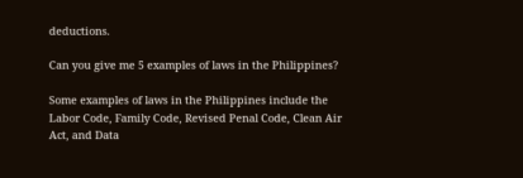deductions.

Can you give me 5 examples of laws in the Philippines?

Some examples of laws in the Philippines include the Labor Code, Family Code, Revised Penal Code, Clean Air Act, and Data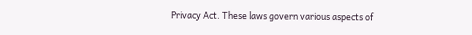Privacy Act. These laws govern various aspects of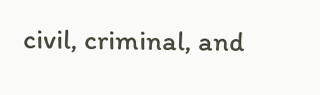civil, criminal, and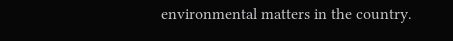environmental matters in the country.